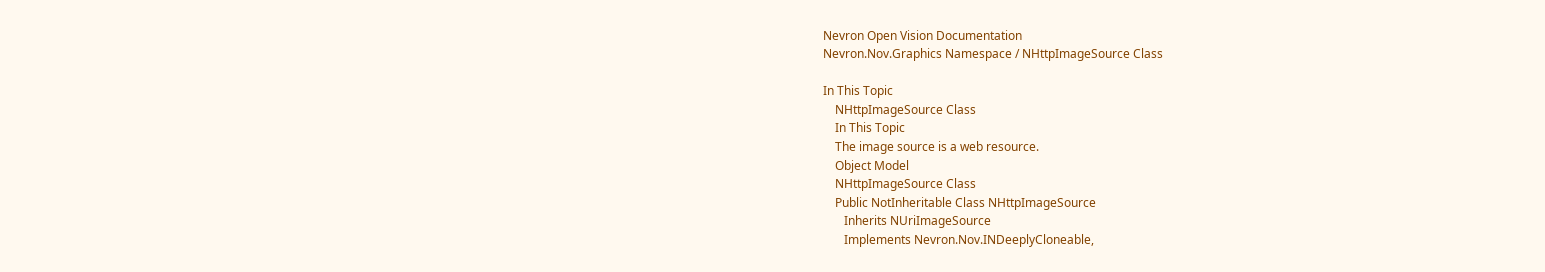Nevron Open Vision Documentation
Nevron.Nov.Graphics Namespace / NHttpImageSource Class

In This Topic
    NHttpImageSource Class
    In This Topic
    The image source is a web resource.
    Object Model
    NHttpImageSource Class
    Public NotInheritable Class NHttpImageSource
       Inherits NUriImageSource
       Implements Nevron.Nov.INDeeplyCloneable,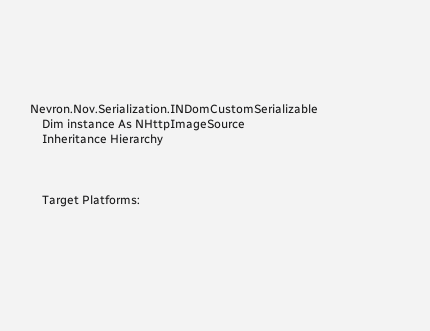Nevron.Nov.Serialization.INDomCustomSerializable
    Dim instance As NHttpImageSource
    Inheritance Hierarchy



    Target Platforms: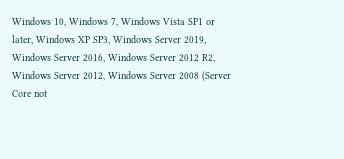Windows 10, Windows 7, Windows Vista SP1 or later, Windows XP SP3, Windows Server 2019, Windows Server 2016, Windows Server 2012 R2, Windows Server 2012, Windows Server 2008 (Server Core not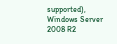supported), Windows Server 2008 R2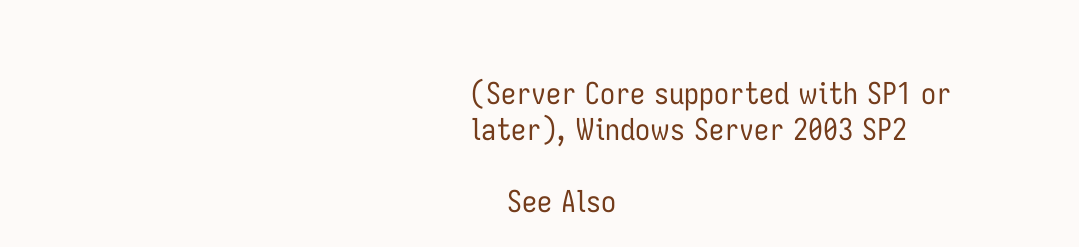(Server Core supported with SP1 or later), Windows Server 2003 SP2

    See Also